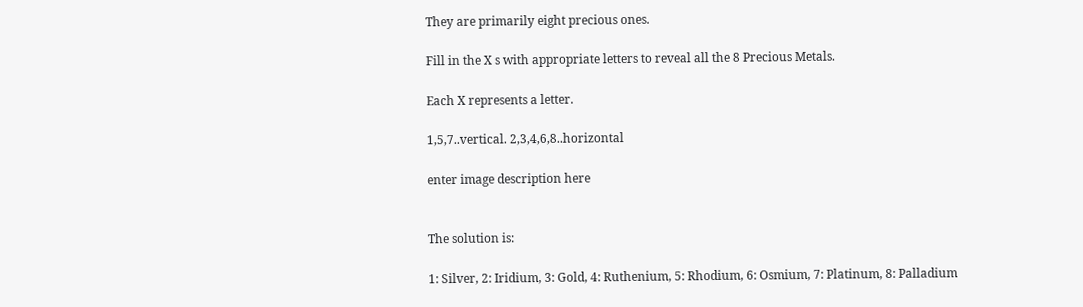They are primarily eight precious ones.

Fill in the X s with appropriate letters to reveal all the 8 Precious Metals.

Each X represents a letter.

1,5,7..vertical. 2,3,4,6,8..horizontal

enter image description here


The solution is:

1: Silver, 2: Iridium, 3: Gold, 4: Ruthenium, 5: Rhodium, 6: Osmium, 7: Platinum, 8: Palladium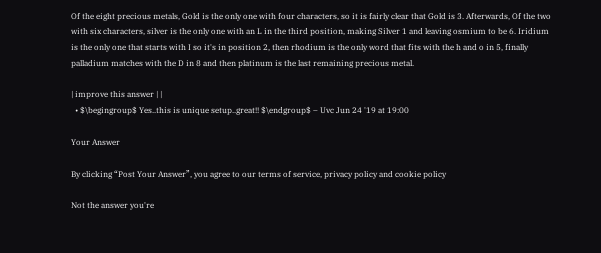Of the eight precious metals, Gold is the only one with four characters, so it is fairly clear that Gold is 3. Afterwards, Of the two with six characters, silver is the only one with an L in the third position, making Silver 1 and leaving osmium to be 6. Iridium is the only one that starts with I so it's in position 2, then rhodium is the only word that fits with the h and o in 5, finally palladium matches with the D in 8 and then platinum is the last remaining precious metal.

| improve this answer | |
  • $\begingroup$ Yes..this is unique setup..great!! $\endgroup$ – Uvc Jun 24 '19 at 19:00

Your Answer

By clicking “Post Your Answer”, you agree to our terms of service, privacy policy and cookie policy

Not the answer you're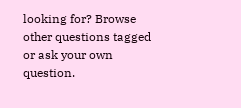looking for? Browse other questions tagged or ask your own question.